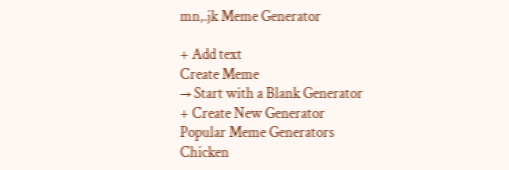mn,.jk Meme Generator

+ Add text
Create Meme
→ Start with a Blank Generator
+ Create New Generator
Popular Meme Generators
Chicken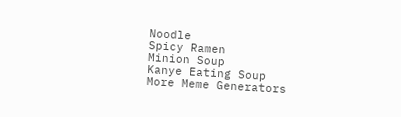Noodle
Spicy Ramen
Minion Soup
Kanye Eating Soup
More Meme Generators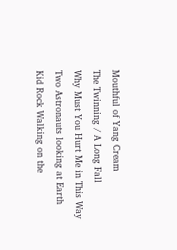Mouthful of Yang Cream
The Twinning / A Long Fall
Why Must You Hurt Me in This Way
Two Astronauts looking at Earth
Kid Rock Walking on the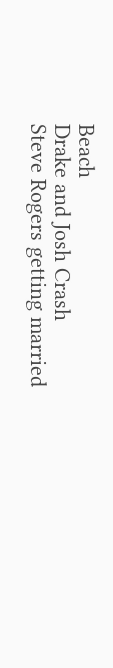Beach
Drake and Josh Crash
Steve Rogers getting married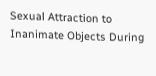Sexual Attraction to Inanimate Objects During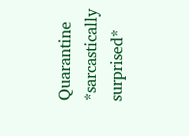Quarantine
*sarcastically surprised*